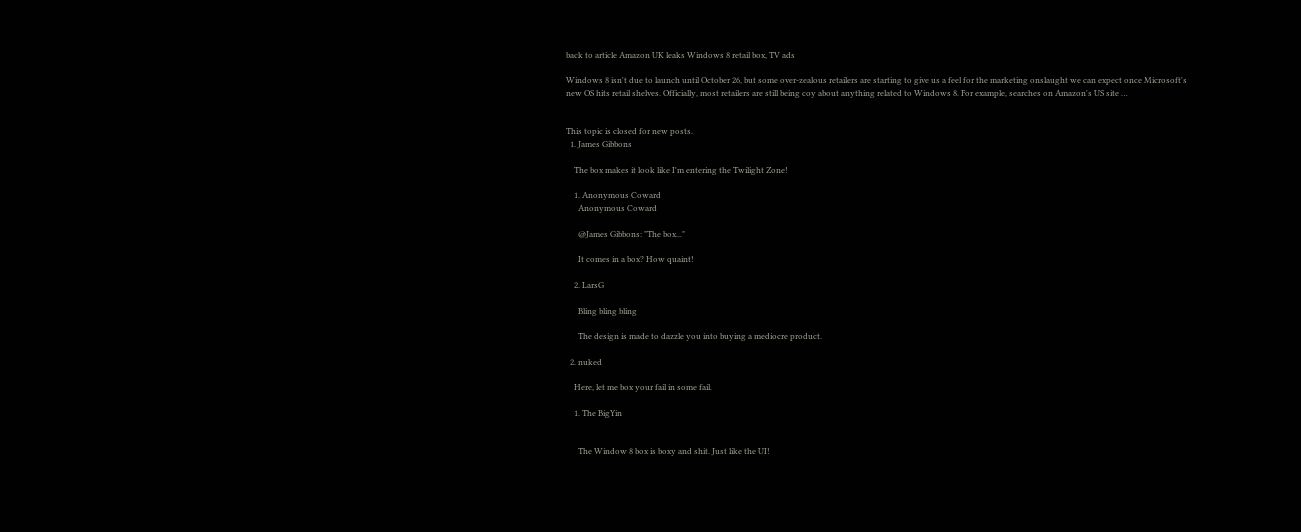back to article Amazon UK leaks Windows 8 retail box, TV ads

Windows 8 isn't due to launch until October 26, but some over-zealous retailers are starting to give us a feel for the marketing onslaught we can expect once Microsoft's new OS hits retail shelves. Officially, most retailers are still being coy about anything related to Windows 8. For example, searches on Amazon's US site …


This topic is closed for new posts.
  1. James Gibbons

    The box makes it look like I'm entering the Twilight Zone!

    1. Anonymous Coward
      Anonymous Coward

      @James Gibbons: "The box..."

      It comes in a box? How quaint!

    2. LarsG

      Bling bling bling

      The design is made to dazzle you into buying a mediocre product.

  2. nuked

    Here, let me box your fail in some fail.

    1. The BigYin


      The Window 8 box is boxy and shit. Just like the UI!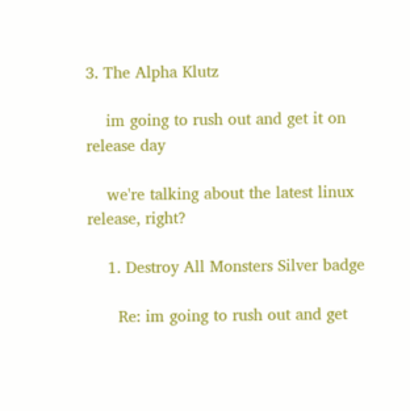3. The Alpha Klutz

    im going to rush out and get it on release day

    we're talking about the latest linux release, right?

    1. Destroy All Monsters Silver badge

      Re: im going to rush out and get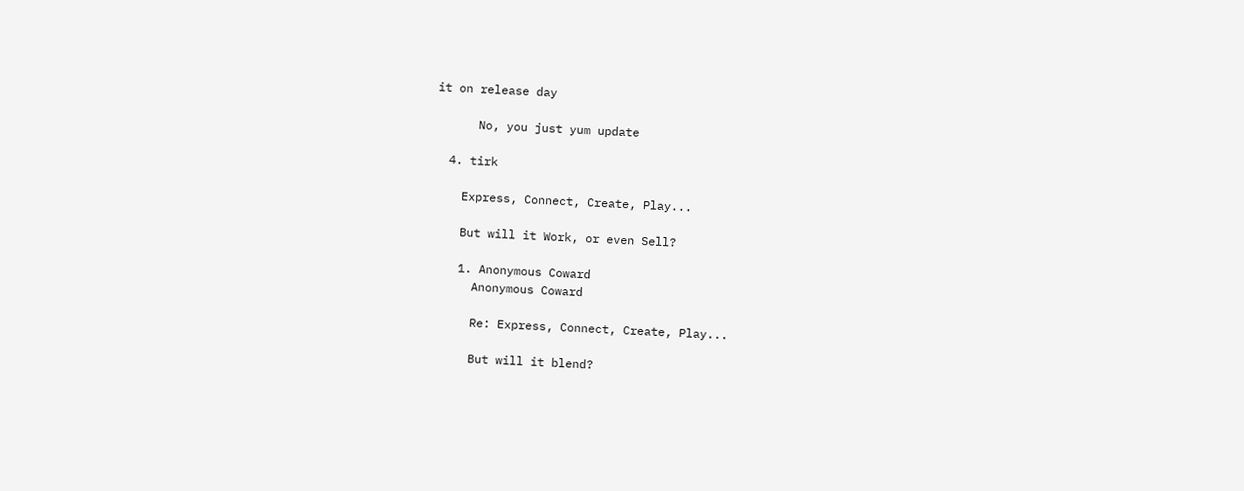it on release day

      No, you just yum update

  4. tirk

    Express, Connect, Create, Play...

    But will it Work, or even Sell?

    1. Anonymous Coward
      Anonymous Coward

      Re: Express, Connect, Create, Play...

      But will it blend?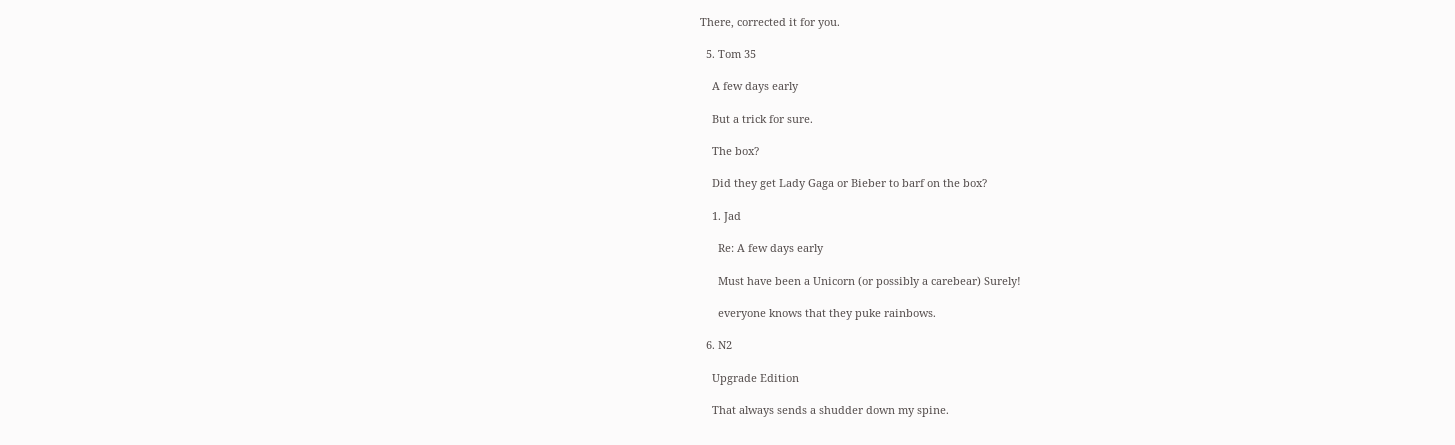There, corrected it for you.

  5. Tom 35

    A few days early

    But a trick for sure.

    The box?

    Did they get Lady Gaga or Bieber to barf on the box?

    1. Jad

      Re: A few days early

      Must have been a Unicorn (or possibly a carebear) Surely!

      everyone knows that they puke rainbows.

  6. N2

    Upgrade Edition

    That always sends a shudder down my spine.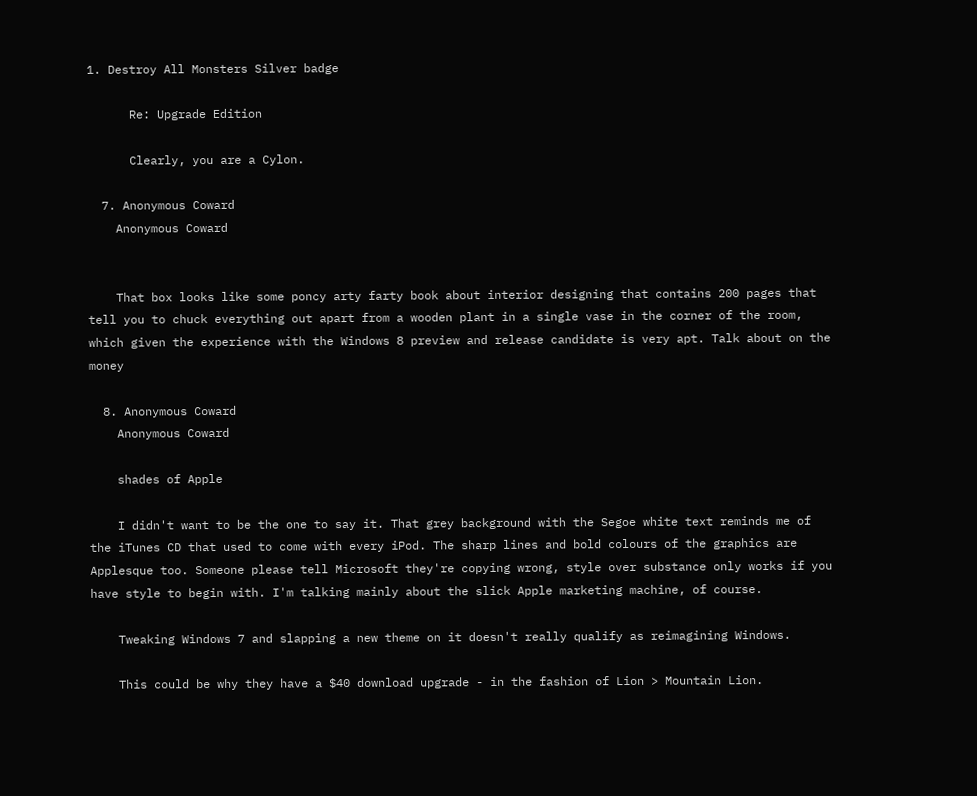1. Destroy All Monsters Silver badge

      Re: Upgrade Edition

      Clearly, you are a Cylon.

  7. Anonymous Coward
    Anonymous Coward


    That box looks like some poncy arty farty book about interior designing that contains 200 pages that tell you to chuck everything out apart from a wooden plant in a single vase in the corner of the room, which given the experience with the Windows 8 preview and release candidate is very apt. Talk about on the money

  8. Anonymous Coward
    Anonymous Coward

    shades of Apple

    I didn't want to be the one to say it. That grey background with the Segoe white text reminds me of the iTunes CD that used to come with every iPod. The sharp lines and bold colours of the graphics are Applesque too. Someone please tell Microsoft they're copying wrong, style over substance only works if you have style to begin with. I'm talking mainly about the slick Apple marketing machine, of course.

    Tweaking Windows 7 and slapping a new theme on it doesn't really qualify as reimagining Windows.

    This could be why they have a $40 download upgrade - in the fashion of Lion > Mountain Lion.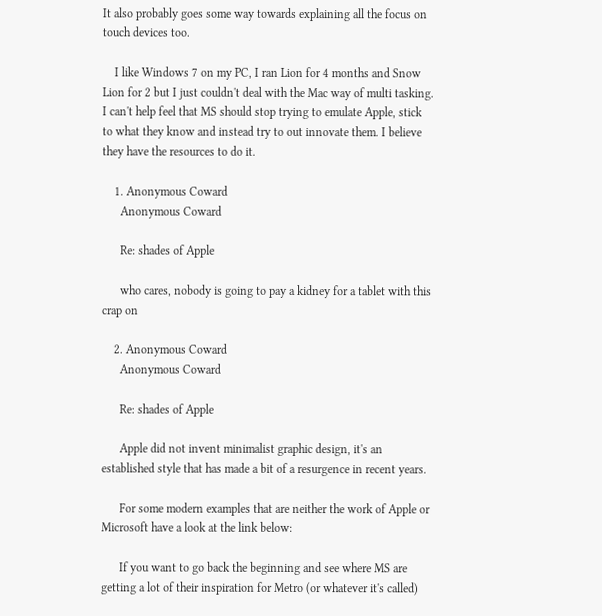It also probably goes some way towards explaining all the focus on touch devices too.

    I like Windows 7 on my PC, I ran Lion for 4 months and Snow Lion for 2 but I just couldn't deal with the Mac way of multi tasking. I can't help feel that MS should stop trying to emulate Apple, stick to what they know and instead try to out innovate them. I believe they have the resources to do it.

    1. Anonymous Coward
      Anonymous Coward

      Re: shades of Apple

      who cares, nobody is going to pay a kidney for a tablet with this crap on

    2. Anonymous Coward
      Anonymous Coward

      Re: shades of Apple

      Apple did not invent minimalist graphic design, it's an established style that has made a bit of a resurgence in recent years.

      For some modern examples that are neither the work of Apple or Microsoft have a look at the link below:

      If you want to go back the beginning and see where MS are getting a lot of their inspiration for Metro (or whatever it's called)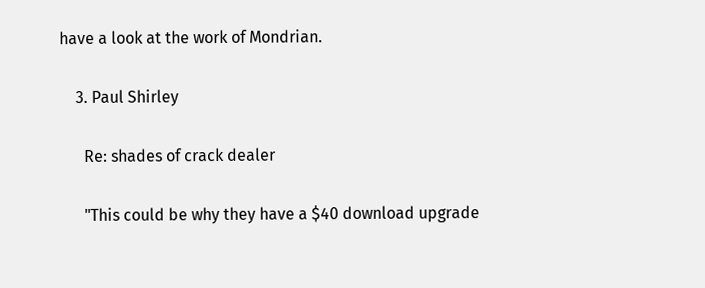have a look at the work of Mondrian.

    3. Paul Shirley

      Re: shades of crack dealer

      "This could be why they have a $40 download upgrade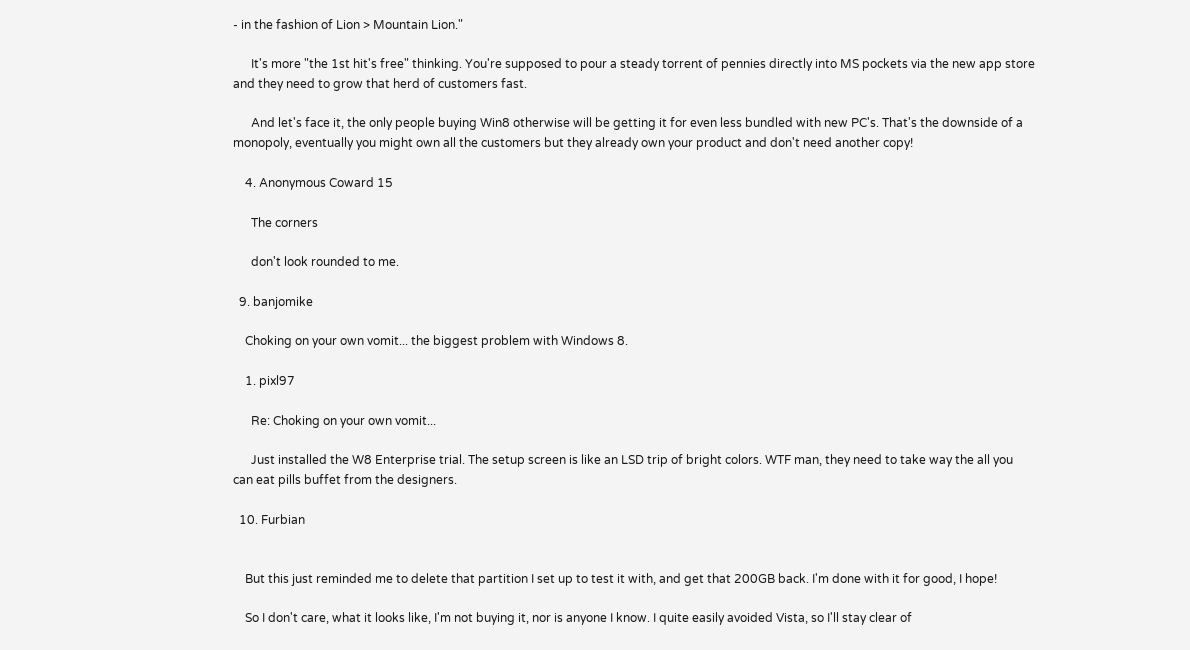- in the fashion of Lion > Mountain Lion."

      It's more "the 1st hit's free" thinking. You're supposed to pour a steady torrent of pennies directly into MS pockets via the new app store and they need to grow that herd of customers fast.

      And let's face it, the only people buying Win8 otherwise will be getting it for even less bundled with new PC's. That's the downside of a monopoly, eventually you might own all the customers but they already own your product and don't need another copy!

    4. Anonymous Coward 15

      The corners

      don't look rounded to me.

  9. banjomike

    Choking on your own vomit... the biggest problem with Windows 8.

    1. pixl97

      Re: Choking on your own vomit...

      Just installed the W8 Enterprise trial. The setup screen is like an LSD trip of bright colors. WTF man, they need to take way the all you can eat pills buffet from the designers.

  10. Furbian


    But this just reminded me to delete that partition I set up to test it with, and get that 200GB back. I'm done with it for good, I hope!

    So I don't care, what it looks like, I'm not buying it, nor is anyone I know. I quite easily avoided Vista, so I'll stay clear of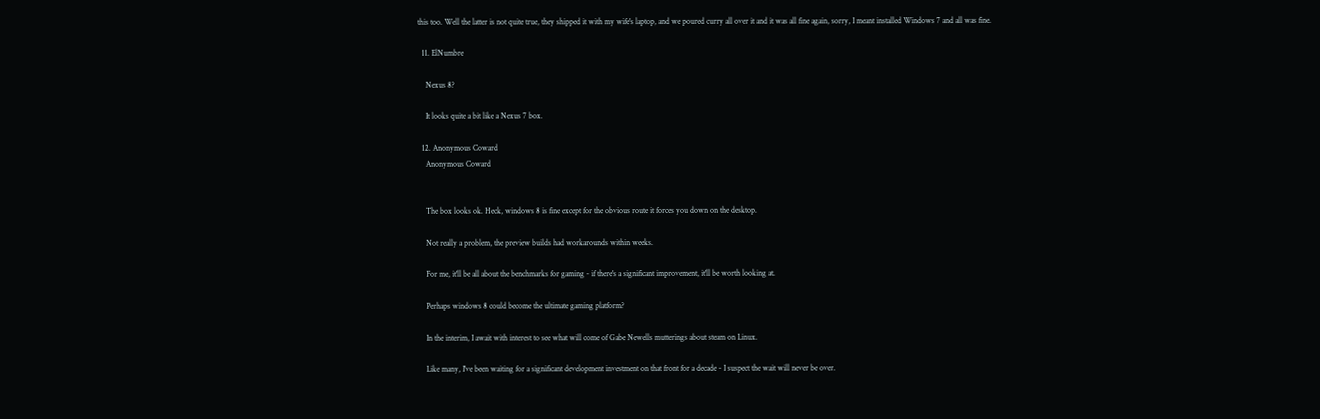this too. Well the latter is not quite true, they shipped it with my wife's laptop, and we poured curry all over it and it was all fine again, sorry, I meant installed Windows 7 and all was fine.

  11. ElNumbre

    Nexus 8?

    It looks quite a bit like a Nexus 7 box.

  12. Anonymous Coward
    Anonymous Coward


    The box looks ok. Heck, windows 8 is fine except for the obvious route it forces you down on the desktop.

    Not really a problem, the preview builds had workarounds within weeks.

    For me, it'll be all about the benchmarks for gaming - if there's a significant improvement, it'll be worth looking at.

    Perhaps windows 8 could become the ultimate gaming platform?

    In the interim, I await with interest to see what will come of Gabe Newells mutterings about steam on Linux.

    Like many, I've been waiting for a significant development investment on that front for a decade - I suspect the wait will never be over.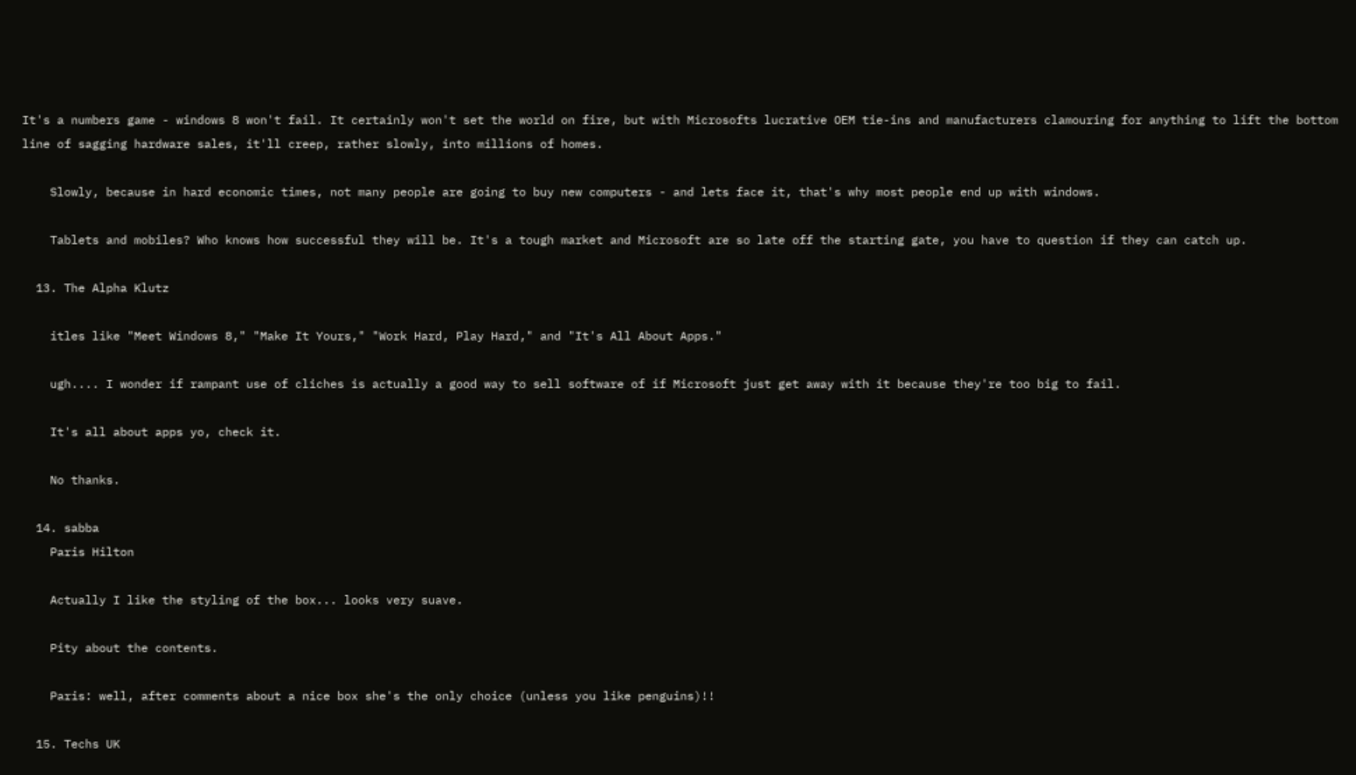It's a numbers game - windows 8 won't fail. It certainly won't set the world on fire, but with Microsofts lucrative OEM tie-ins and manufacturers clamouring for anything to lift the bottom line of sagging hardware sales, it'll creep, rather slowly, into millions of homes.

    Slowly, because in hard economic times, not many people are going to buy new computers - and lets face it, that's why most people end up with windows.

    Tablets and mobiles? Who knows how successful they will be. It's a tough market and Microsoft are so late off the starting gate, you have to question if they can catch up.

  13. The Alpha Klutz

    itles like "Meet Windows 8," "Make It Yours," "Work Hard, Play Hard," and "It's All About Apps."

    ugh.... I wonder if rampant use of cliches is actually a good way to sell software of if Microsoft just get away with it because they're too big to fail.

    It's all about apps yo, check it.

    No thanks.

  14. sabba
    Paris Hilton

    Actually I like the styling of the box... looks very suave.

    Pity about the contents.

    Paris: well, after comments about a nice box she's the only choice (unless you like penguins)!!

  15. Techs UK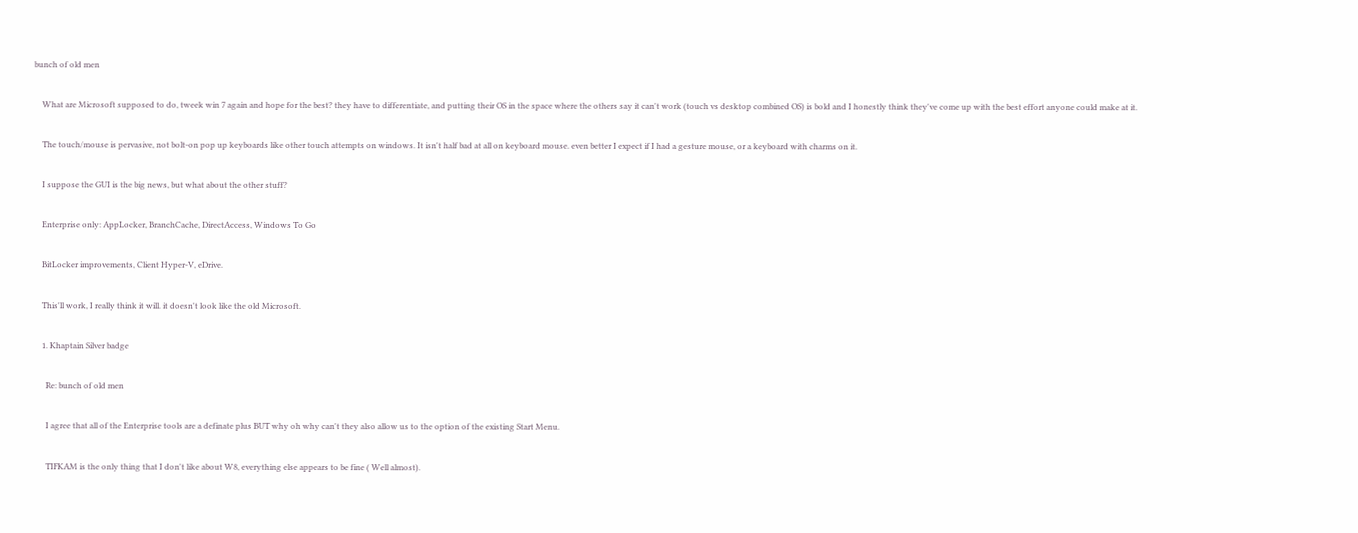bunch of old men

    What are Microsoft supposed to do, tweek win 7 again and hope for the best? they have to differentiate, and putting their OS in the space where the others say it can't work (touch vs desktop combined OS) is bold and I honestly think they've come up with the best effort anyone could make at it.

    The touch/mouse is pervasive, not bolt-on pop up keyboards like other touch attempts on windows. It isn't half bad at all on keyboard mouse. even better I expect if I had a gesture mouse, or a keyboard with charms on it.

    I suppose the GUI is the big news, but what about the other stuff?

    Enterprise only: AppLocker, BranchCache, DirectAccess, Windows To Go

    BitLocker improvements, Client Hyper-V, eDrive.

    This'll work, I really think it will. it doesn't look like the old Microsoft.

    1. Khaptain Silver badge

      Re: bunch of old men

      I agree that all of the Enterprise tools are a definate plus BUT why oh why can't they also allow us to the option of the existing Start Menu.

      TIFKAM is the only thing that I don't like about W8, everything else appears to be fine ( Well almost).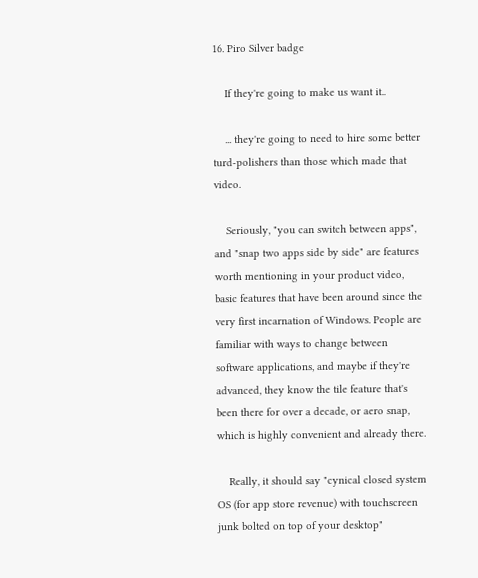16. Piro Silver badge

    If they're going to make us want it..

    ... they're going to need to hire some better turd-polishers than those which made that video.

    Seriously, "you can switch between apps", and "snap two apps side by side" are features worth mentioning in your product video, basic features that have been around since the very first incarnation of Windows. People are familiar with ways to change between software applications, and maybe if they're advanced, they know the tile feature that's been there for over a decade, or aero snap, which is highly convenient and already there.

    Really, it should say "cynical closed system OS (for app store revenue) with touchscreen junk bolted on top of your desktop"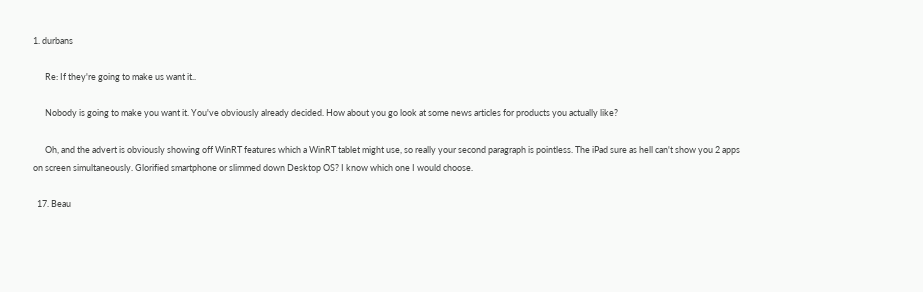1. durbans

      Re: If they're going to make us want it..

      Nobody is going to make you want it. You've obviously already decided. How about you go look at some news articles for products you actually like?

      Oh, and the advert is obviously showing off WinRT features which a WinRT tablet might use, so really your second paragraph is pointless. The iPad sure as hell can't show you 2 apps on screen simultaneously. Glorified smartphone or slimmed down Desktop OS? I know which one I would choose.

  17. Beau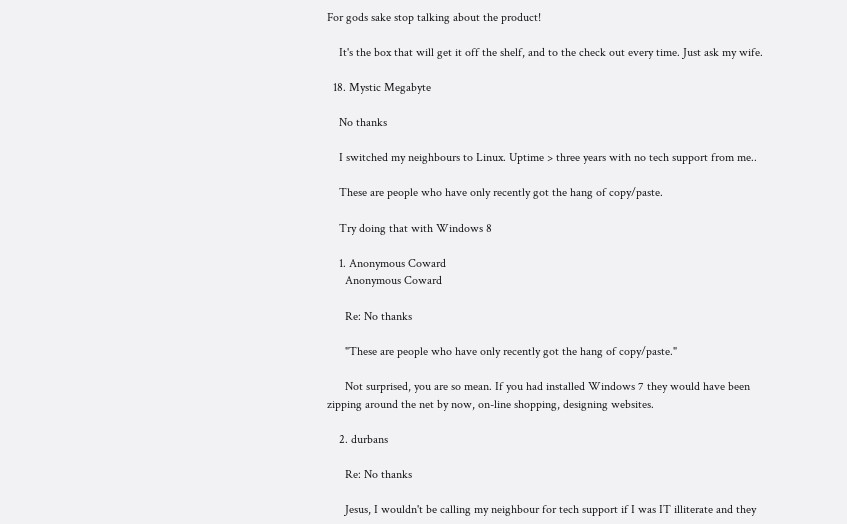For gods sake stop talking about the product!

    It's the box that will get it off the shelf, and to the check out every time. Just ask my wife.

  18. Mystic Megabyte

    No thanks

    I switched my neighbours to Linux. Uptime > three years with no tech support from me..

    These are people who have only recently got the hang of copy/paste.

    Try doing that with Windows 8

    1. Anonymous Coward
      Anonymous Coward

      Re: No thanks

      "These are people who have only recently got the hang of copy/paste."

      Not surprised, you are so mean. If you had installed Windows 7 they would have been zipping around the net by now, on-line shopping, designing websites.

    2. durbans

      Re: No thanks

      Jesus, I wouldn't be calling my neighbour for tech support if I was IT illiterate and they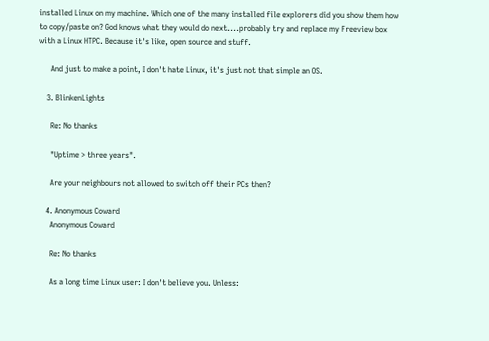installed Linux on my machine. Which one of the many installed file explorers did you show them how to copy/paste on? God knows what they would do next....probably try and replace my Freeview box with a Linux HTPC. Because it's like, open source and stuff.

      And just to make a point, I don't hate Linux, it's just not that simple an OS.

    3. BlinkenLights

      Re: No thanks

      "Uptime > three years".

      Are your neighbours not allowed to switch off their PCs then?

    4. Anonymous Coward
      Anonymous Coward

      Re: No thanks

      As a long time Linux user: I don't believe you. Unless: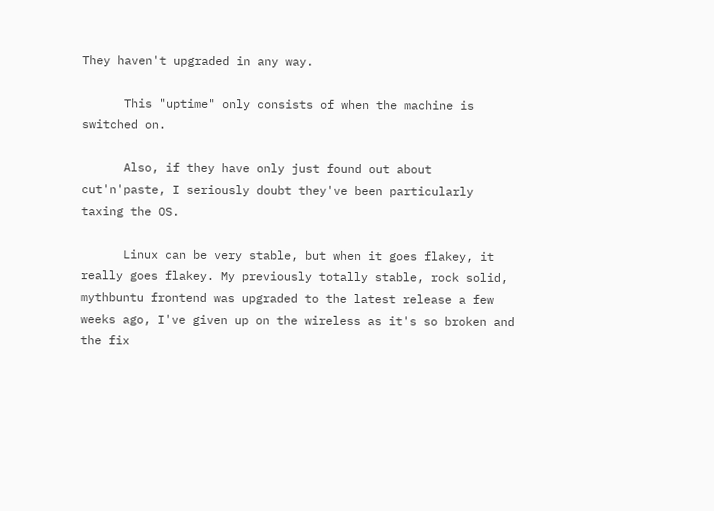They haven't upgraded in any way.

      This "uptime" only consists of when the machine is switched on.

      Also, if they have only just found out about cut'n'paste, I seriously doubt they've been particularly taxing the OS.

      Linux can be very stable, but when it goes flakey, it really goes flakey. My previously totally stable, rock solid, mythbuntu frontend was upgraded to the latest release a few weeks ago, I've given up on the wireless as it's so broken and the fix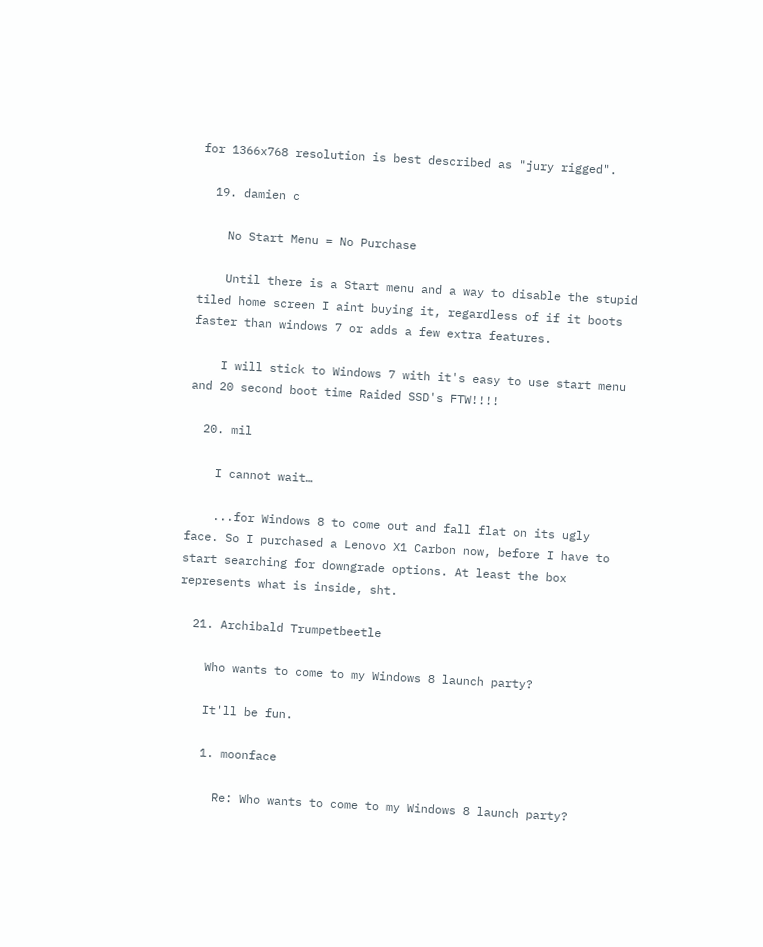for 1366x768 resolution is best described as "jury rigged".

  19. damien c

    No Start Menu = No Purchase

    Until there is a Start menu and a way to disable the stupid tiled home screen I aint buying it, regardless of if it boots faster than windows 7 or adds a few extra features.

    I will stick to Windows 7 with it's easy to use start menu and 20 second boot time Raided SSD's FTW!!!!

  20. mil

    I cannot wait…

    ...for Windows 8 to come out and fall flat on its ugly face. So I purchased a Lenovo X1 Carbon now, before I have to start searching for downgrade options. At least the box represents what is inside, sht.

  21. Archibald Trumpetbeetle

    Who wants to come to my Windows 8 launch party?

    It'll be fun.

    1. moonface

      Re: Who wants to come to my Windows 8 launch party?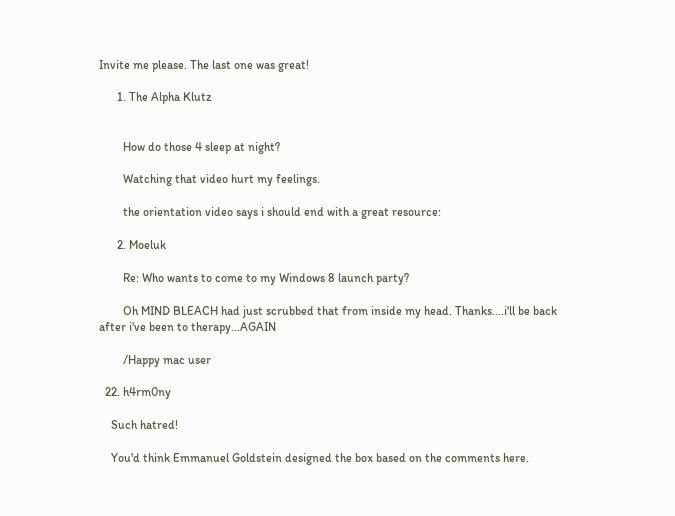Invite me please. The last one was great!

      1. The Alpha Klutz


        How do those 4 sleep at night?

        Watching that video hurt my feelings.

        the orientation video says i should end with a great resource:

      2. Moeluk

        Re: Who wants to come to my Windows 8 launch party?

        Oh MIND BLEACH had just scrubbed that from inside my head. Thanks....i'll be back after i've been to therapy...AGAIN

        /Happy mac user

  22. h4rm0ny

    Such hatred!

    You'd think Emmanuel Goldstein designed the box based on the comments here.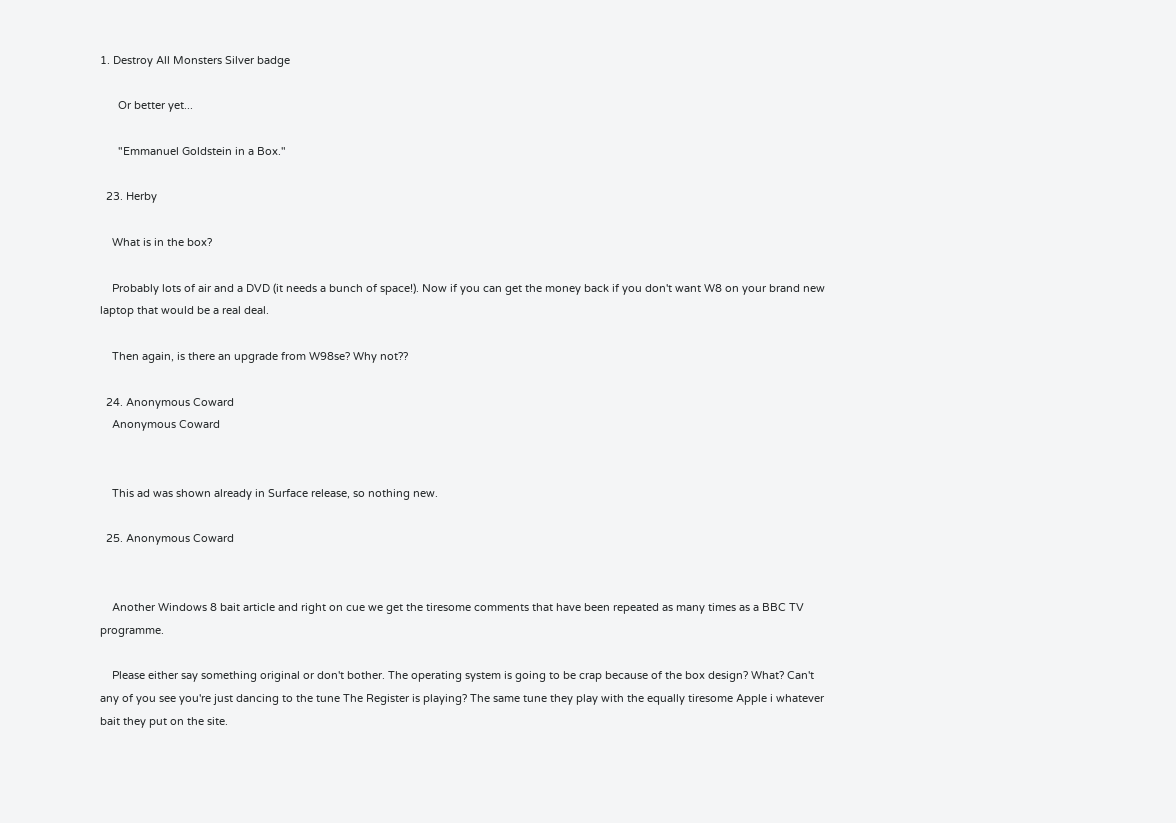1. Destroy All Monsters Silver badge

      Or better yet...

      "Emmanuel Goldstein in a Box."

  23. Herby

    What is in the box?

    Probably lots of air and a DVD (it needs a bunch of space!). Now if you can get the money back if you don't want W8 on your brand new laptop that would be a real deal.

    Then again, is there an upgrade from W98se? Why not??

  24. Anonymous Coward
    Anonymous Coward


    This ad was shown already in Surface release, so nothing new.

  25. Anonymous Coward


    Another Windows 8 bait article and right on cue we get the tiresome comments that have been repeated as many times as a BBC TV programme.

    Please either say something original or don't bother. The operating system is going to be crap because of the box design? What? Can't any of you see you're just dancing to the tune The Register is playing? The same tune they play with the equally tiresome Apple i whatever bait they put on the site.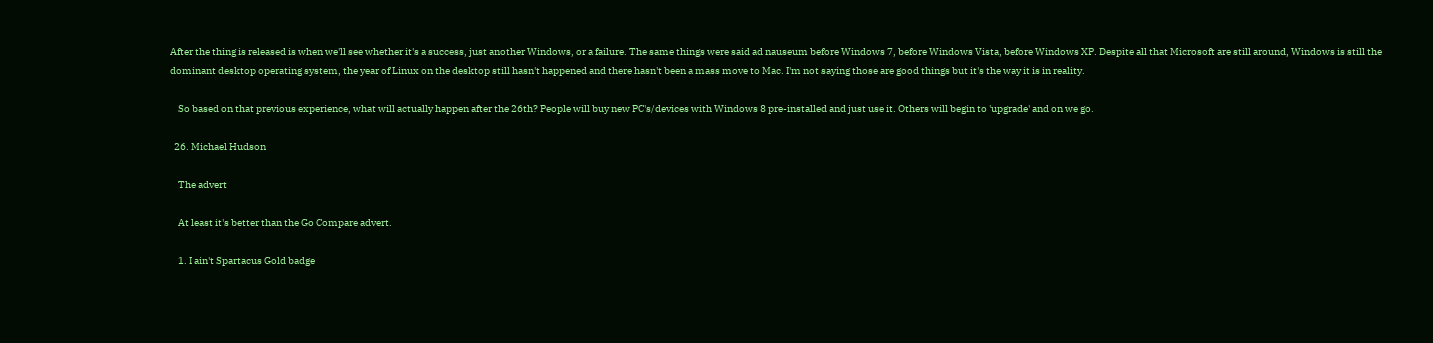After the thing is released is when we'll see whether it's a success, just another Windows, or a failure. The same things were said ad nauseum before Windows 7, before Windows Vista, before Windows XP. Despite all that Microsoft are still around, Windows is still the dominant desktop operating system, the year of Linux on the desktop still hasn't happened and there hasn't been a mass move to Mac. I'm not saying those are good things but it's the way it is in reality.

    So based on that previous experience, what will actually happen after the 26th? People will buy new PC's/devices with Windows 8 pre-installed and just use it. Others will begin to 'upgrade' and on we go.

  26. Michael Hudson

    The advert

    At least it's better than the Go Compare advert.

    1. I ain't Spartacus Gold badge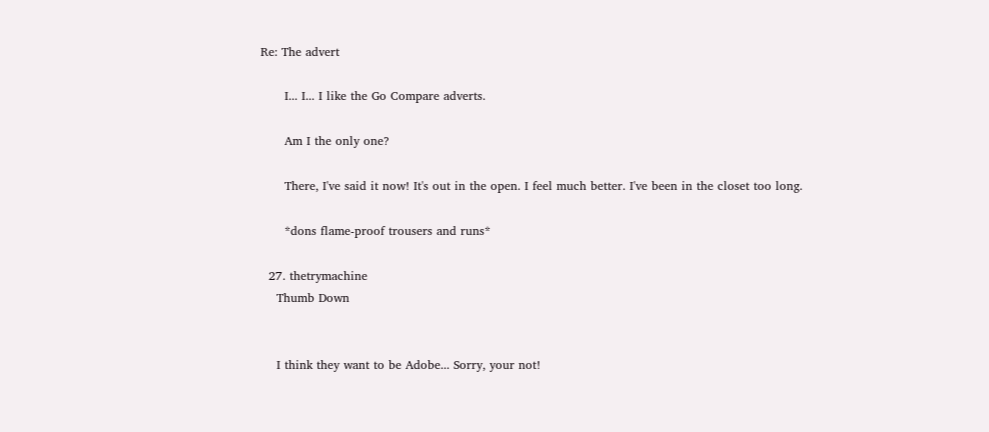Re: The advert

      I... I... I like the Go Compare adverts.

      Am I the only one?

      There, I've said it now! It's out in the open. I feel much better. I've been in the closet too long.

      *dons flame-proof trousers and runs*

  27. thetrymachine
    Thumb Down


    I think they want to be Adobe... Sorry, your not!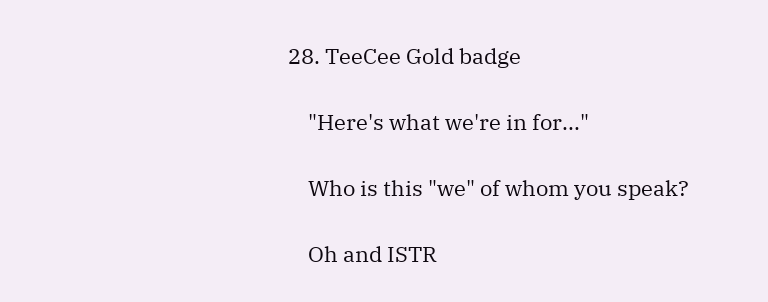28. TeeCee Gold badge

    "Here's what we're in for..."

    Who is this "we" of whom you speak?

    Oh and ISTR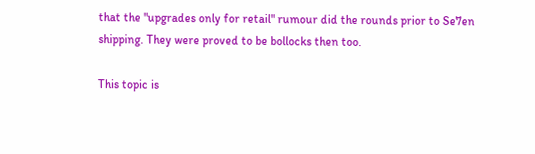that the "upgrades only for retail" rumour did the rounds prior to Se7en shipping. They were proved to be bollocks then too.

This topic is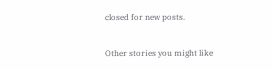closed for new posts.

Other stories you might like